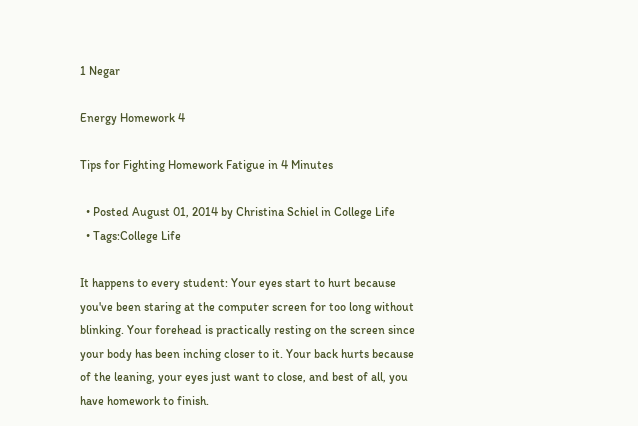1 Negar

Energy Homework 4

Tips for Fighting Homework Fatigue in 4 Minutes

  • Posted August 01, 2014 by Christina Schiel in College Life
  • Tags:College Life

It happens to every student: Your eyes start to hurt because you've been staring at the computer screen for too long without blinking. Your forehead is practically resting on the screen since your body has been inching closer to it. Your back hurts because of the leaning, your eyes just want to close, and best of all, you have homework to finish.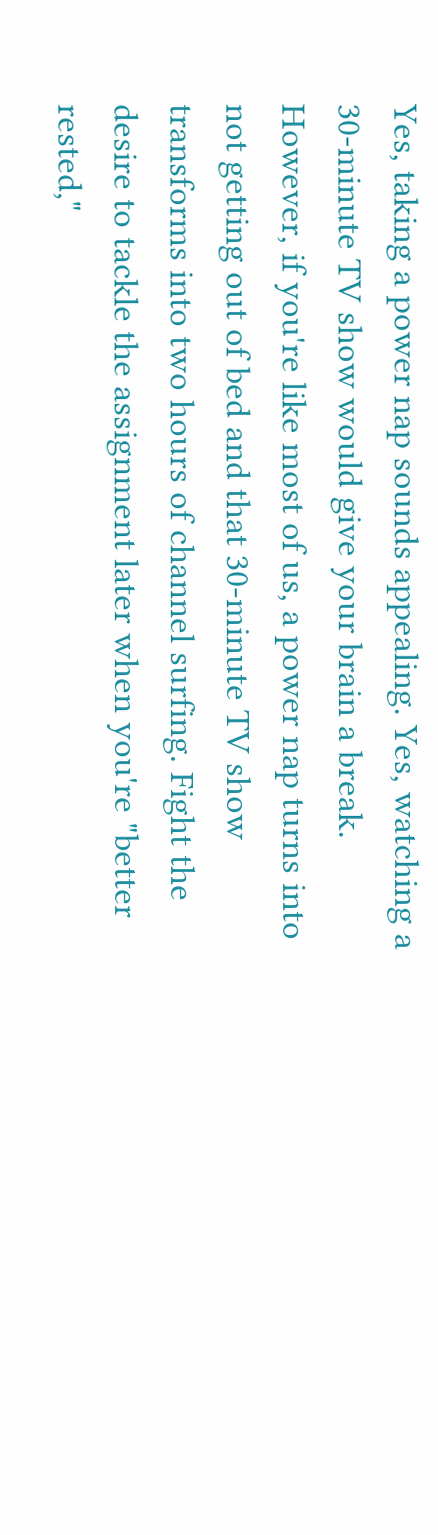Yes, taking a power nap sounds appealing. Yes, watching a 30-minute TV show would give your brain a break. However, if you're like most of us, a power nap turns into not getting out of bed and that 30-minute TV show transforms into two hours of channel surfing. Fight the desire to tackle the assignment later when you're "better rested,"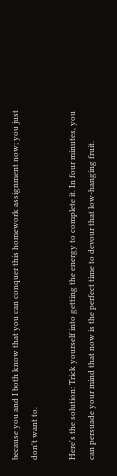because you and I both know that you can conquer this homework assignment now; you just don't want to.

Here's the solution: Trick yourself into getting the energy to complete it. In four minutes, you can persuade your mind that now is the perfect time to devour that low-hanging fruit.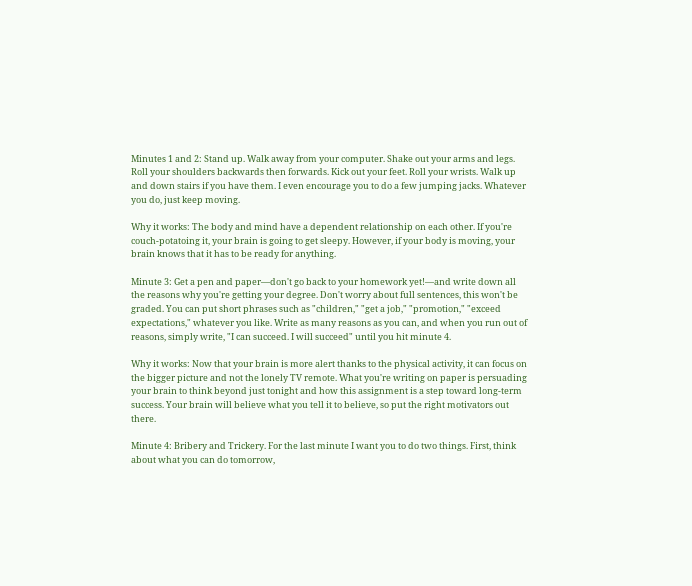Minutes 1 and 2: Stand up. Walk away from your computer. Shake out your arms and legs. Roll your shoulders backwards then forwards. Kick out your feet. Roll your wrists. Walk up and down stairs if you have them. I even encourage you to do a few jumping jacks. Whatever you do, just keep moving.

Why it works: The body and mind have a dependent relationship on each other. If you're couch-potatoing it, your brain is going to get sleepy. However, if your body is moving, your brain knows that it has to be ready for anything.

Minute 3: Get a pen and paper—don't go back to your homework yet!—and write down all the reasons why you're getting your degree. Don't worry about full sentences, this won't be graded. You can put short phrases such as "children," "get a job," "promotion," "exceed expectations," whatever you like. Write as many reasons as you can, and when you run out of reasons, simply write, "I can succeed. I will succeed" until you hit minute 4.

Why it works: Now that your brain is more alert thanks to the physical activity, it can focus on the bigger picture and not the lonely TV remote. What you're writing on paper is persuading your brain to think beyond just tonight and how this assignment is a step toward long-term success. Your brain will believe what you tell it to believe, so put the right motivators out there.

Minute 4: Bribery and Trickery. For the last minute I want you to do two things. First, think about what you can do tomorrow,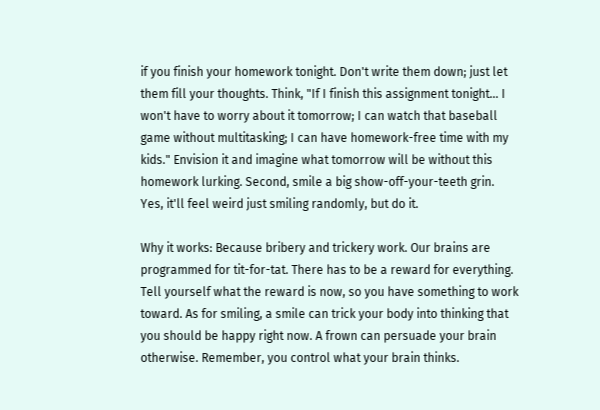if you finish your homework tonight. Don't write them down; just let them fill your thoughts. Think, "If I finish this assignment tonight... I won't have to worry about it tomorrow; I can watch that baseball game without multitasking; I can have homework-free time with my kids." Envision it and imagine what tomorrow will be without this homework lurking. Second, smile a big show-off-your-teeth grin. Yes, it'll feel weird just smiling randomly, but do it.

Why it works: Because bribery and trickery work. Our brains are programmed for tit-for-tat. There has to be a reward for everything. Tell yourself what the reward is now, so you have something to work toward. As for smiling, a smile can trick your body into thinking that you should be happy right now. A frown can persuade your brain otherwise. Remember, you control what your brain thinks.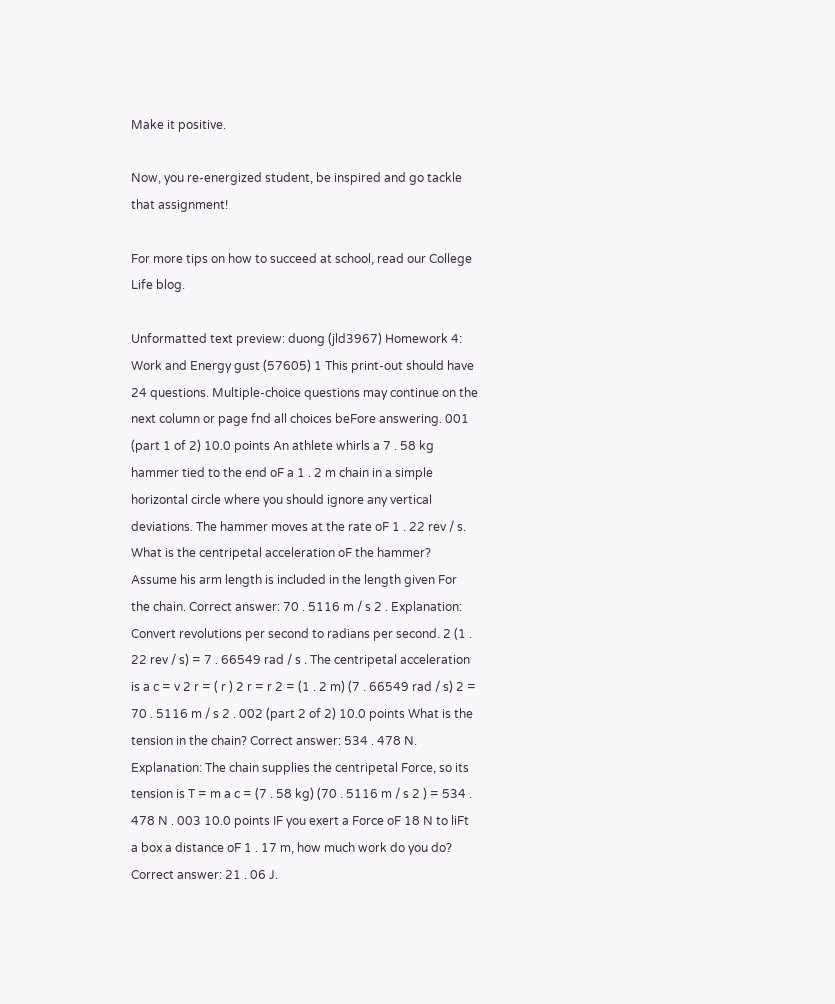Make it positive.

Now, you re-energized student, be inspired and go tackle that assignment!

For more tips on how to succeed at school, read our College Life blog.

Unformatted text preview: duong (jld3967) Homework 4: Work and Energy gust (57605) 1 This print-out should have 24 questions. Multiple-choice questions may continue on the next column or page fnd all choices beFore answering. 001 (part 1 of 2) 10.0 points An athlete whirls a 7 . 58 kg hammer tied to the end oF a 1 . 2 m chain in a simple horizontal circle where you should ignore any vertical deviations. The hammer moves at the rate oF 1 . 22 rev / s. What is the centripetal acceleration oF the hammer? Assume his arm length is included in the length given For the chain. Correct answer: 70 . 5116 m / s 2 . Explanation: Convert revolutions per second to radians per second. 2 (1 . 22 rev / s) = 7 . 66549 rad / s . The centripetal acceleration is a c = v 2 r = ( r ) 2 r = r 2 = (1 . 2 m) (7 . 66549 rad / s) 2 = 70 . 5116 m / s 2 . 002 (part 2 of 2) 10.0 points What is the tension in the chain? Correct answer: 534 . 478 N. Explanation: The chain supplies the centripetal Force, so its tension is T = m a c = (7 . 58 kg) (70 . 5116 m / s 2 ) = 534 . 478 N . 003 10.0 points IF you exert a Force oF 18 N to liFt a box a distance oF 1 . 17 m, how much work do you do? Correct answer: 21 . 06 J.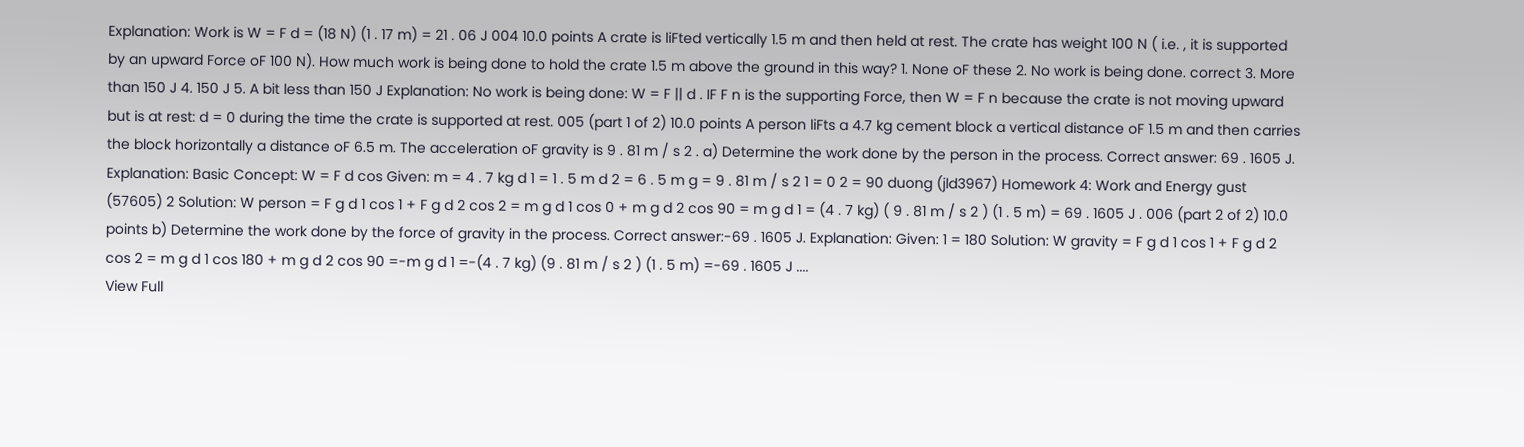Explanation: Work is W = F d = (18 N) (1 . 17 m) = 21 . 06 J 004 10.0 points A crate is liFted vertically 1.5 m and then held at rest. The crate has weight 100 N ( i.e. , it is supported by an upward Force oF 100 N). How much work is being done to hold the crate 1.5 m above the ground in this way? 1. None oF these 2. No work is being done. correct 3. More than 150 J 4. 150 J 5. A bit less than 150 J Explanation: No work is being done: W = F || d . IF F n is the supporting Force, then W = F n because the crate is not moving upward but is at rest: d = 0 during the time the crate is supported at rest. 005 (part 1 of 2) 10.0 points A person liFts a 4.7 kg cement block a vertical distance oF 1.5 m and then carries the block horizontally a distance oF 6.5 m. The acceleration oF gravity is 9 . 81 m / s 2 . a) Determine the work done by the person in the process. Correct answer: 69 . 1605 J. Explanation: Basic Concept: W = F d cos Given: m = 4 . 7 kg d 1 = 1 . 5 m d 2 = 6 . 5 m g = 9 . 81 m / s 2 1 = 0 2 = 90 duong (jld3967) Homework 4: Work and Energy gust (57605) 2 Solution: W person = F g d 1 cos 1 + F g d 2 cos 2 = m g d 1 cos 0 + m g d 2 cos 90 = m g d 1 = (4 . 7 kg) ( 9 . 81 m / s 2 ) (1 . 5 m) = 69 . 1605 J . 006 (part 2 of 2) 10.0 points b) Determine the work done by the force of gravity in the process. Correct answer:-69 . 1605 J. Explanation: Given: 1 = 180 Solution: W gravity = F g d 1 cos 1 + F g d 2 cos 2 = m g d 1 cos 180 + m g d 2 cos 90 =-m g d 1 =-(4 . 7 kg) (9 . 81 m / s 2 ) (1 . 5 m) =-69 . 1605 J ....
View Full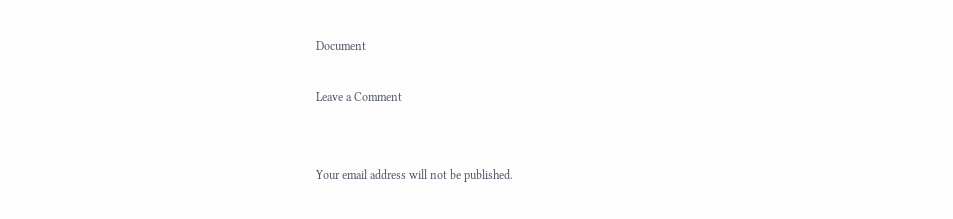Document

Leave a Comment


Your email address will not be published.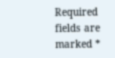Required fields are marked *